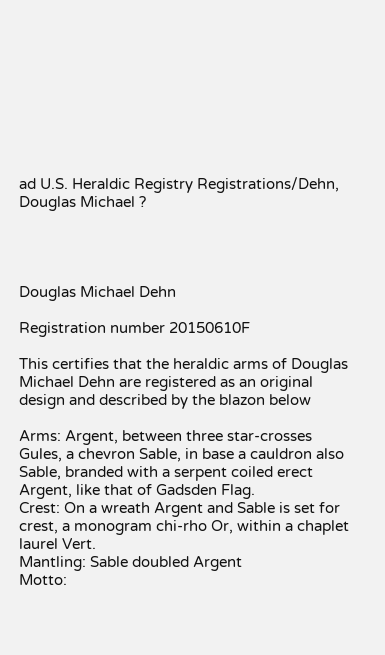ad U.S. Heraldic Registry Registrations/Dehn, Douglas Michael ?




Douglas Michael Dehn

Registration number 20150610F

This certifies that the heraldic arms of Douglas Michael Dehn are registered as an original design and described by the blazon below

Arms: Argent, between three star-crosses Gules, a chevron Sable, in base a cauldron also Sable, branded with a serpent coiled erect Argent, like that of Gadsden Flag.
Crest: On a wreath Argent and Sable is set for crest, a monogram chi-rho Or, within a chaplet laurel Vert.
Mantling: Sable doubled Argent
Motto: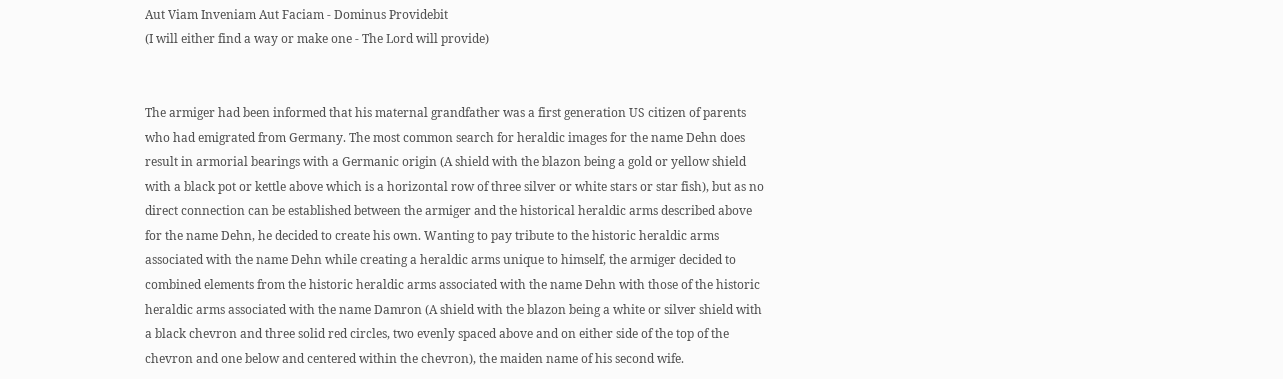Aut Viam Inveniam Aut Faciam - Dominus Providebit
(I will either find a way or make one - The Lord will provide)


The armiger had been informed that his maternal grandfather was a first generation US citizen of parents who had emigrated from Germany. The most common search for heraldic images for the name Dehn does result in armorial bearings with a Germanic origin (A shield with the blazon being a gold or yellow shield with a black pot or kettle above which is a horizontal row of three silver or white stars or star fish), but as no direct connection can be established between the armiger and the historical heraldic arms described above for the name Dehn, he decided to create his own. Wanting to pay tribute to the historic heraldic arms associated with the name Dehn while creating a heraldic arms unique to himself, the armiger decided to combined elements from the historic heraldic arms associated with the name Dehn with those of the historic heraldic arms associated with the name Damron (A shield with the blazon being a white or silver shield with a black chevron and three solid red circles, two evenly spaced above and on either side of the top of the chevron and one below and centered within the chevron), the maiden name of his second wife.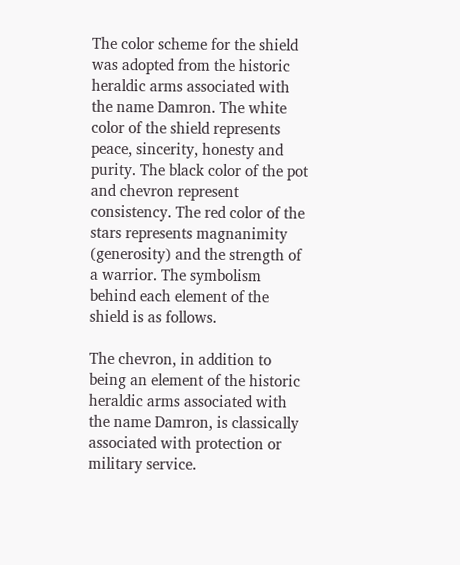The color scheme for the shield was adopted from the historic heraldic arms associated with the name Damron. The white color of the shield represents peace, sincerity, honesty and purity. The black color of the pot and chevron represent consistency. The red color of the stars represents magnanimity (generosity) and the strength of a warrior. The symbolism behind each element of the shield is as follows.

The chevron, in addition to being an element of the historic heraldic arms associated with the name Damron, is classically associated with protection or military service.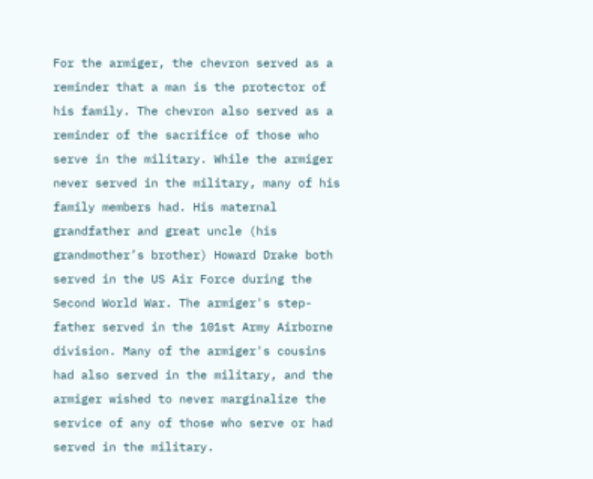For the armiger, the chevron served as a reminder that a man is the protector of his family. The chevron also served as a reminder of the sacrifice of those who serve in the military. While the armiger never served in the military, many of his family members had. His maternal grandfather and great uncle (his grandmother’s brother) Howard Drake both served in the US Air Force during the Second World War. The armiger's step-father served in the 101st Army Airborne division. Many of the armiger's cousins had also served in the military, and the armiger wished to never marginalize the service of any of those who serve or had served in the military.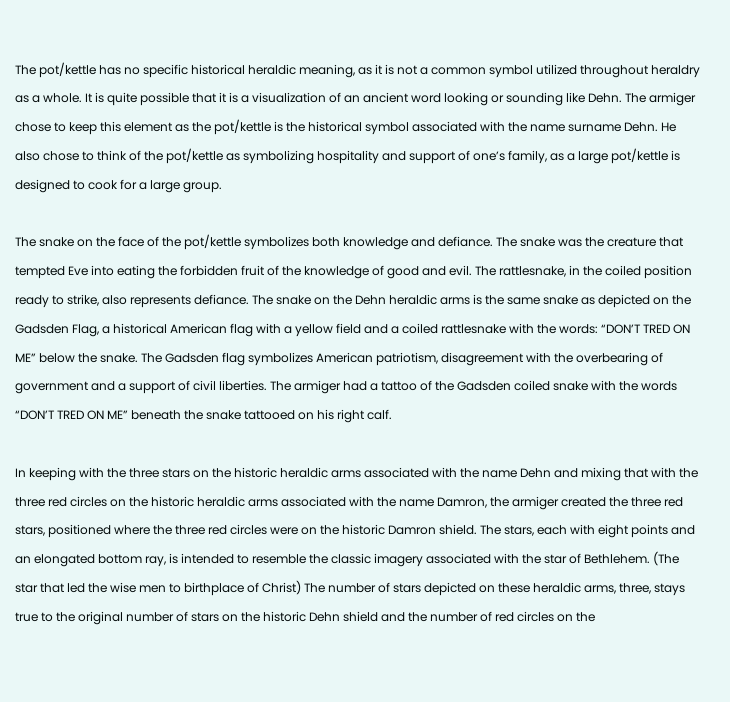The pot/kettle has no specific historical heraldic meaning, as it is not a common symbol utilized throughout heraldry as a whole. It is quite possible that it is a visualization of an ancient word looking or sounding like Dehn. The armiger chose to keep this element as the pot/kettle is the historical symbol associated with the name surname Dehn. He also chose to think of the pot/kettle as symbolizing hospitality and support of one’s family, as a large pot/kettle is designed to cook for a large group.

The snake on the face of the pot/kettle symbolizes both knowledge and defiance. The snake was the creature that tempted Eve into eating the forbidden fruit of the knowledge of good and evil. The rattlesnake, in the coiled position ready to strike, also represents defiance. The snake on the Dehn heraldic arms is the same snake as depicted on the Gadsden Flag, a historical American flag with a yellow field and a coiled rattlesnake with the words: “DON’T TRED ON ME” below the snake. The Gadsden flag symbolizes American patriotism, disagreement with the overbearing of government and a support of civil liberties. The armiger had a tattoo of the Gadsden coiled snake with the words “DON’T TRED ON ME” beneath the snake tattooed on his right calf.

In keeping with the three stars on the historic heraldic arms associated with the name Dehn and mixing that with the three red circles on the historic heraldic arms associated with the name Damron, the armiger created the three red stars, positioned where the three red circles were on the historic Damron shield. The stars, each with eight points and an elongated bottom ray, is intended to resemble the classic imagery associated with the star of Bethlehem. (The star that led the wise men to birthplace of Christ) The number of stars depicted on these heraldic arms, three, stays true to the original number of stars on the historic Dehn shield and the number of red circles on the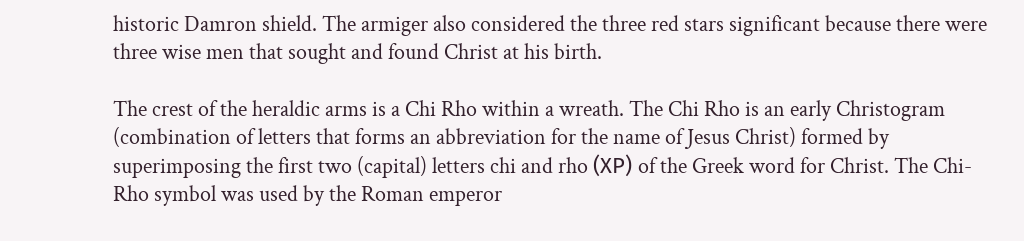historic Damron shield. The armiger also considered the three red stars significant because there were three wise men that sought and found Christ at his birth.

The crest of the heraldic arms is a Chi Rho within a wreath. The Chi Rho is an early Christogram (combination of letters that forms an abbreviation for the name of Jesus Christ) formed by superimposing the first two (capital) letters chi and rho (ΧΡ) of the Greek word for Christ. The Chi-Rho symbol was used by the Roman emperor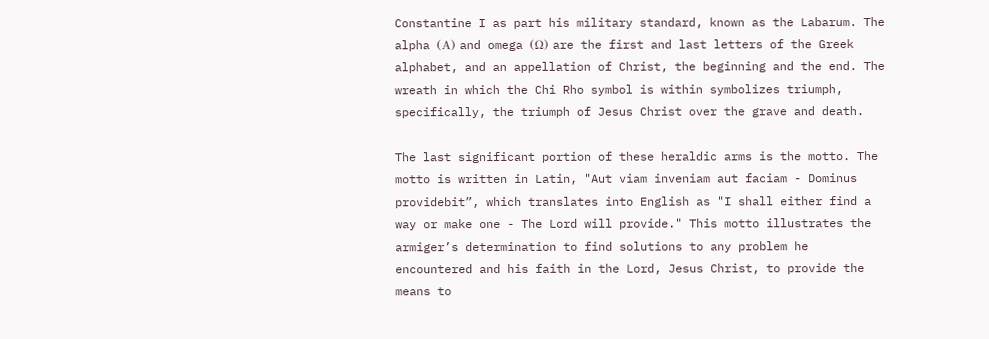Constantine I as part his military standard, known as the Labarum. The alpha (Α) and omega (Ω) are the first and last letters of the Greek alphabet, and an appellation of Christ, the beginning and the end. The wreath in which the Chi Rho symbol is within symbolizes triumph, specifically, the triumph of Jesus Christ over the grave and death.

The last significant portion of these heraldic arms is the motto. The motto is written in Latin, "Aut viam inveniam aut faciam - Dominus providebit”, which translates into English as "I shall either find a way or make one - The Lord will provide." This motto illustrates the armiger’s determination to find solutions to any problem he encountered and his faith in the Lord, Jesus Christ, to provide the means to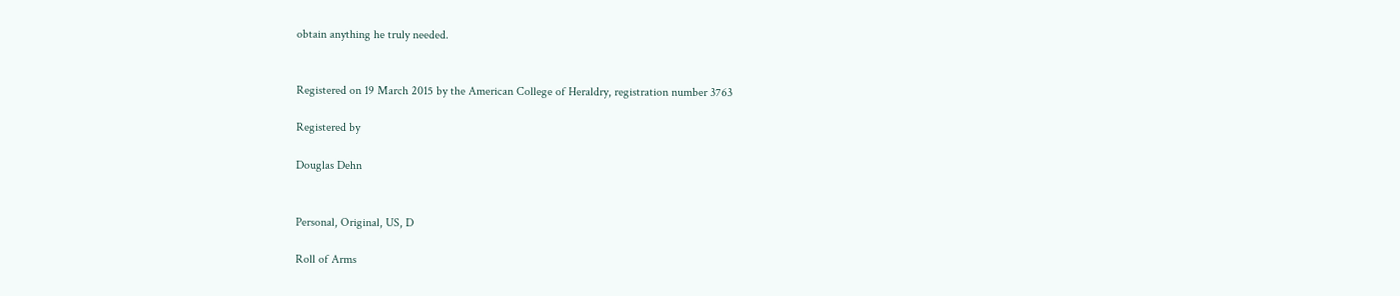obtain anything he truly needed.


Registered on 19 March 2015 by the American College of Heraldry, registration number 3763

Registered by

Douglas Dehn


Personal, Original, US, D

Roll of Arms